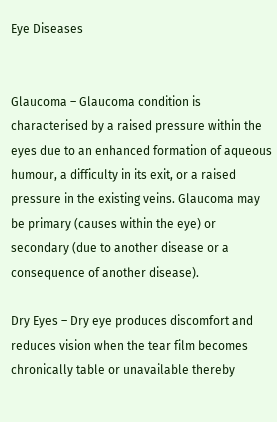Eye Diseases


Glaucoma – Glaucoma condition is characterised by a raised pressure within the eyes due to an enhanced formation of aqueous humour, a difficulty in its exit, or a raised pressure in the existing veins. Glaucoma may be primary (causes within the eye) or secondary (due to another disease or a consequence of another disease).

Dry Eyes – Dry eye produces discomfort and reduces vision when the tear film becomes chronically table or unavailable thereby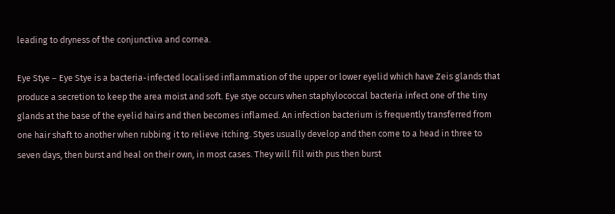leading to dryness of the conjunctiva and cornea.

Eye Stye – Eye Stye is a bacteria-infected localised inflammation of the upper or lower eyelid which have Zeis glands that produce a secretion to keep the area moist and soft. Eye stye occurs when staphylococcal bacteria infect one of the tiny glands at the base of the eyelid hairs and then becomes inflamed. An infection bacterium is frequently transferred from one hair shaft to another when rubbing it to relieve itching. Styes usually develop and then come to a head in three to seven days, then burst and heal on their own, in most cases. They will fill with pus then burst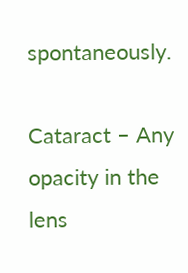spontaneously.

Cataract – Any opacity in the lens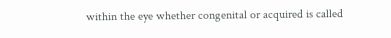within the eye whether congenital or acquired is called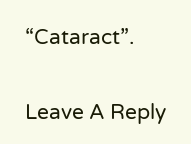“Cataract”.

Leave A Reply